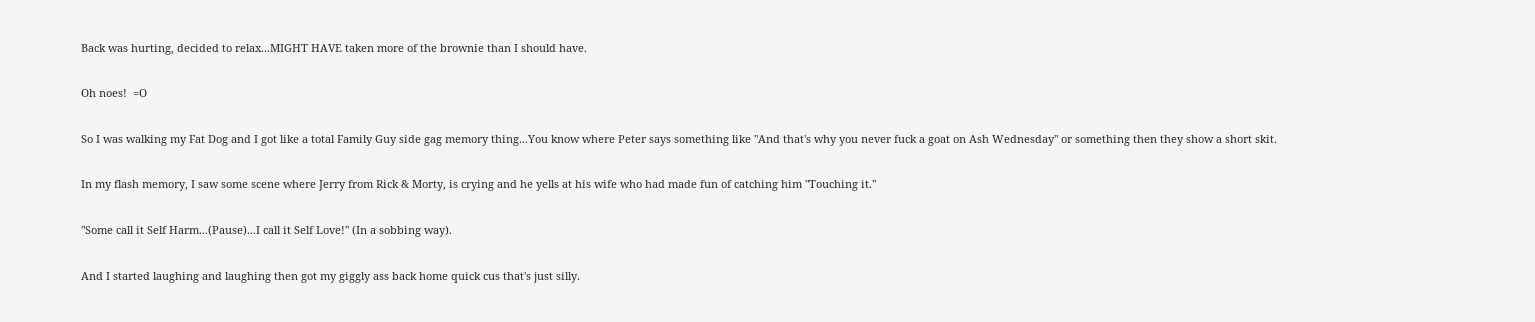Back was hurting, decided to relax...MIGHT HAVE taken more of the brownie than I should have.

Oh noes!  =O

So I was walking my Fat Dog and I got like a total Family Guy side gag memory thing...You know where Peter says something like "And that's why you never fuck a goat on Ash Wednesday" or something then they show a short skit.

In my flash memory, I saw some scene where Jerry from Rick & Morty, is crying and he yells at his wife who had made fun of catching him "Touching it."

"Some call it Self Harm...(Pause)...I call it Self Love!" (In a sobbing way).

And I started laughing and laughing then got my giggly ass back home quick cus that's just silly.